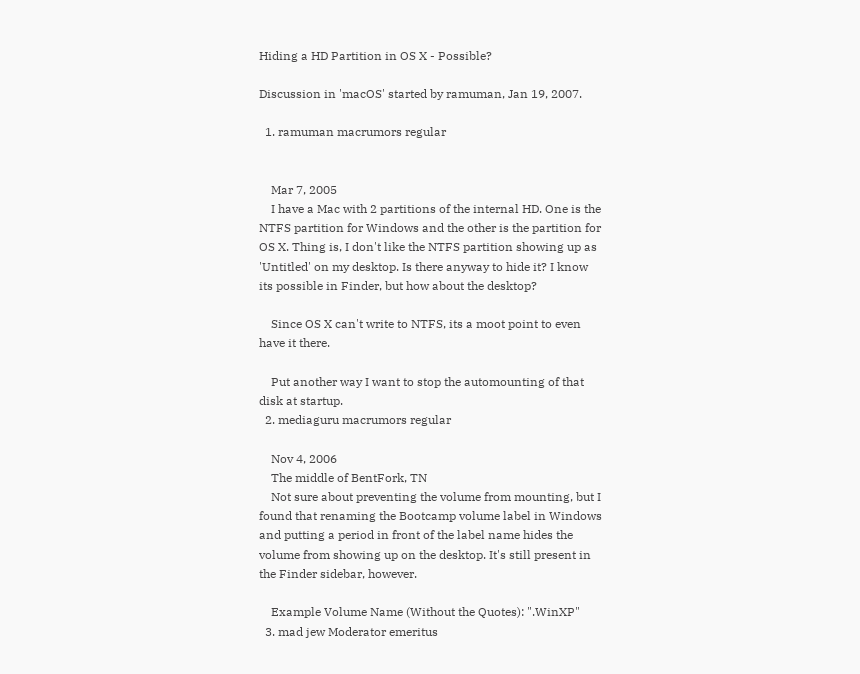Hiding a HD Partition in OS X - Possible?

Discussion in 'macOS' started by ramuman, Jan 19, 2007.

  1. ramuman macrumors regular


    Mar 7, 2005
    I have a Mac with 2 partitions of the internal HD. One is the NTFS partition for Windows and the other is the partition for OS X. Thing is, I don't like the NTFS partition showing up as 'Untitled' on my desktop. Is there anyway to hide it? I know its possible in Finder, but how about the desktop?

    Since OS X can't write to NTFS, its a moot point to even have it there.

    Put another way I want to stop the automounting of that disk at startup.
  2. mediaguru macrumors regular

    Nov 4, 2006
    The middle of BentFork, TN
    Not sure about preventing the volume from mounting, but I found that renaming the Bootcamp volume label in Windows and putting a period in front of the label name hides the volume from showing up on the desktop. It's still present in the Finder sidebar, however.

    Example Volume Name (Without the Quotes): ".WinXP"
  3. mad jew Moderator emeritus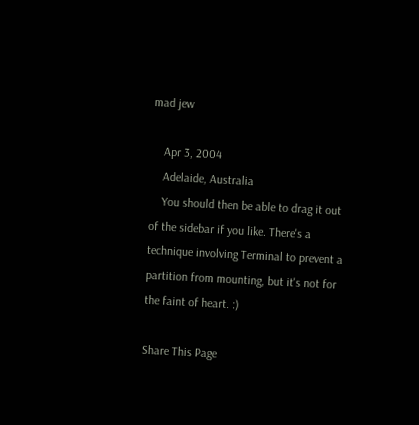mad jew

    Apr 3, 2004
    Adelaide, Australia
    You should then be able to drag it out of the sidebar if you like. There's a technique involving Terminal to prevent a partition from mounting, but it's not for the faint of heart. :)

Share This Page